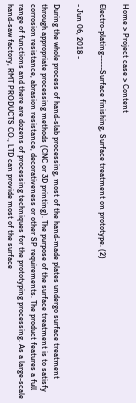Home > Project case > Content

Electro-plating-----Surface finishing, Surface treatment on prototype. (2)

- Jun 06, 2018 -

During the whole process of hand-slab processing, most of the hand-made plates undergo surface treatment through appropriate processing methods (CNC or 3D printing). The purpose of the surface treatment is to satisfy corrosion resistance, abrasion resistance, decorativeness or other SP requirements. The product features a full range of functions and there are dozens of processing techniques for the prototyping processing. As a large-scale hand-saw factory, RMT PRODUCTS CO., LTD can provide most of the surface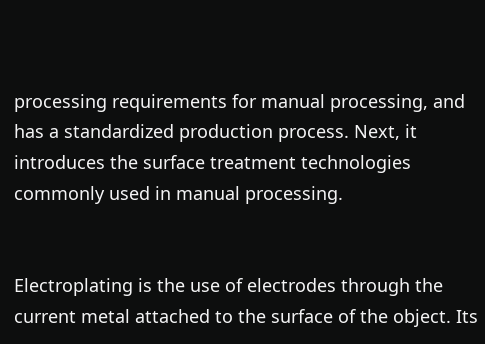processing requirements for manual processing, and has a standardized production process. Next, it introduces the surface treatment technologies commonly used in manual processing.


Electroplating is the use of electrodes through the current metal attached to the surface of the object. Its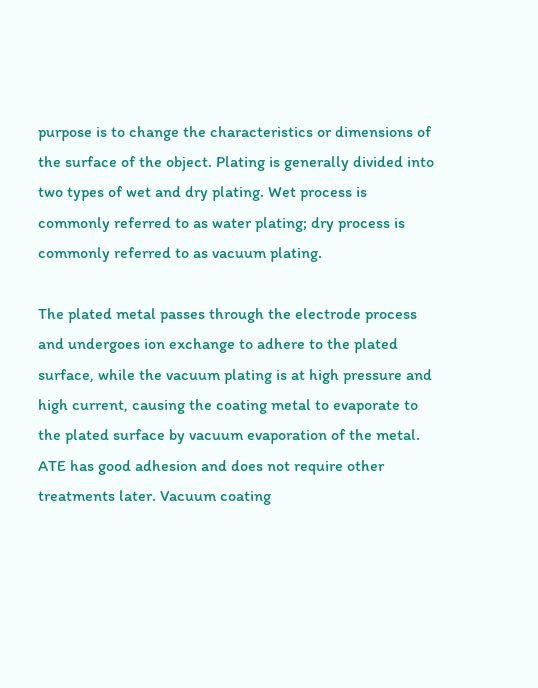purpose is to change the characteristics or dimensions of the surface of the object. Plating is generally divided into two types of wet and dry plating. Wet process is commonly referred to as water plating; dry process is commonly referred to as vacuum plating.

The plated metal passes through the electrode process and undergoes ion exchange to adhere to the plated surface, while the vacuum plating is at high pressure and high current, causing the coating metal to evaporate to the plated surface by vacuum evaporation of the metal. ATE has good adhesion and does not require other treatments later. Vacuum coating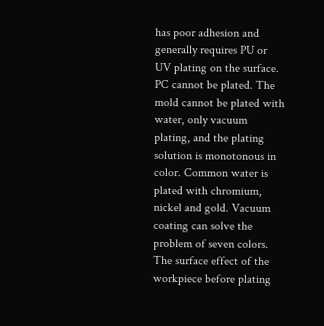has poor adhesion and generally requires PU or UV plating on the surface. PC cannot be plated. The mold cannot be plated with water, only vacuum plating, and the plating solution is monotonous in color. Common water is plated with chromium, nickel and gold. Vacuum coating can solve the problem of seven colors. The surface effect of the workpiece before plating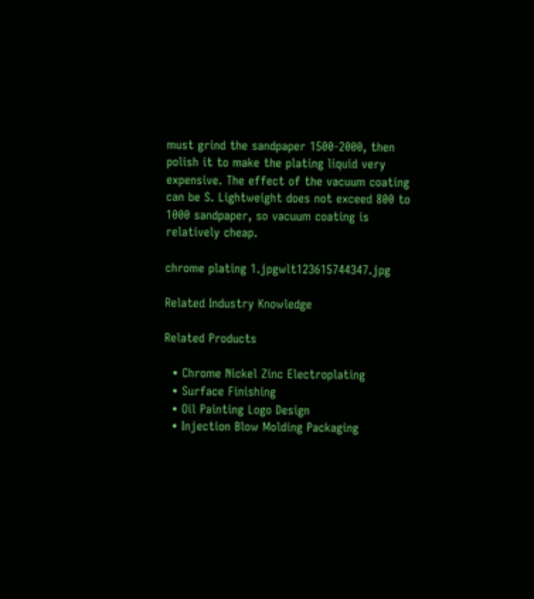must grind the sandpaper 1500-2000, then polish it to make the plating liquid very expensive. The effect of the vacuum coating can be S. Lightweight does not exceed 800 to 1000 sandpaper, so vacuum coating is relatively cheap.

chrome plating 1.jpgwlt123615744347.jpg

Related Industry Knowledge

Related Products

  • Chrome Nickel Zinc Electroplating
  • Surface Finishing
  • Oil Painting Logo Design
  • Injection Blow Molding Packaging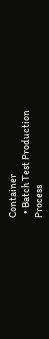Container
  • Batch Test Production Process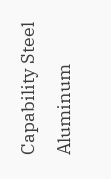Capability Steel Aluminum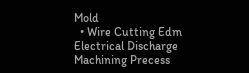Mold
  • Wire Cutting Edm Electrical Discharge Machining Precess